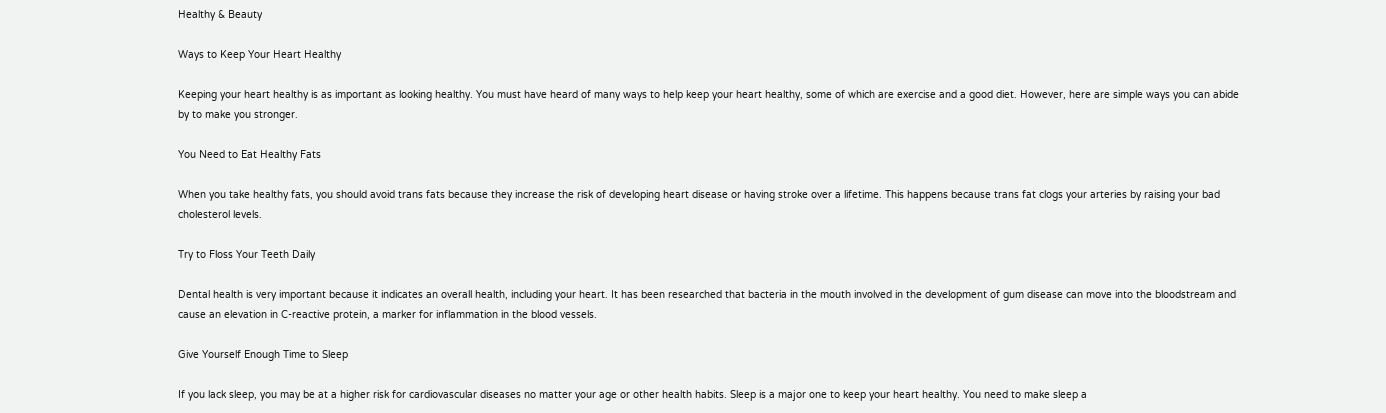Healthy & Beauty

Ways to Keep Your Heart Healthy

Keeping your heart healthy is as important as looking healthy. You must have heard of many ways to help keep your heart healthy, some of which are exercise and a good diet. However, here are simple ways you can abide by to make you stronger.

You Need to Eat Healthy Fats

When you take healthy fats, you should avoid trans fats because they increase the risk of developing heart disease or having stroke over a lifetime. This happens because trans fat clogs your arteries by raising your bad cholesterol levels.

Try to Floss Your Teeth Daily

Dental health is very important because it indicates an overall health, including your heart. It has been researched that bacteria in the mouth involved in the development of gum disease can move into the bloodstream and cause an elevation in C-reactive protein, a marker for inflammation in the blood vessels.

Give Yourself Enough Time to Sleep

If you lack sleep, you may be at a higher risk for cardiovascular diseases no matter your age or other health habits. Sleep is a major one to keep your heart healthy. You need to make sleep a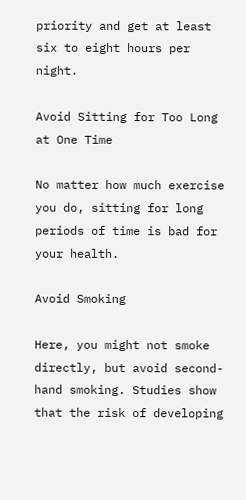priority and get at least six to eight hours per night.

Avoid Sitting for Too Long at One Time

No matter how much exercise you do, sitting for long periods of time is bad for your health.

Avoid Smoking

Here, you might not smoke directly, but avoid second-hand smoking. Studies show that the risk of developing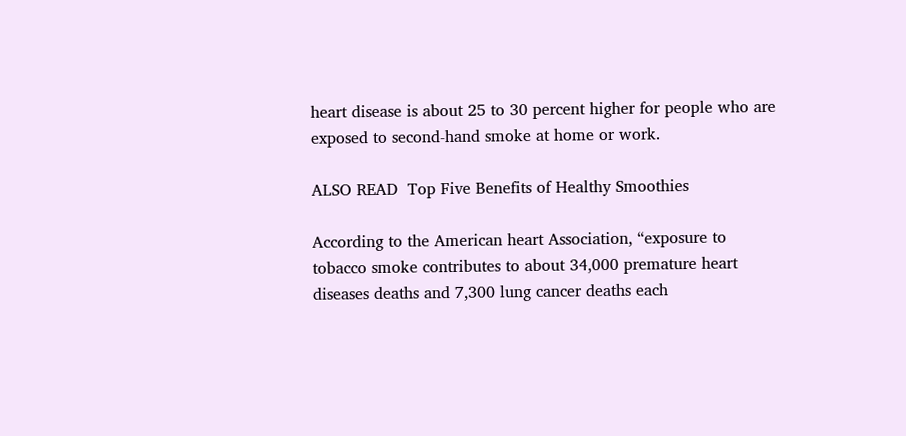heart disease is about 25 to 30 percent higher for people who are exposed to second-hand smoke at home or work.

ALSO READ  Top Five Benefits of Healthy Smoothies

According to the American heart Association, “exposure to tobacco smoke contributes to about 34,000 premature heart diseases deaths and 7,300 lung cancer deaths each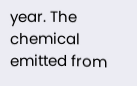year. The chemical emitted from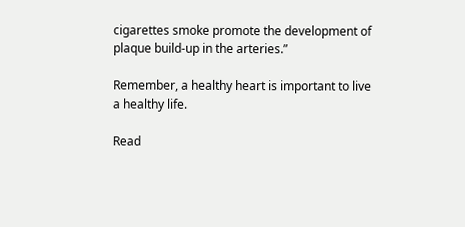cigarettes smoke promote the development of plaque build-up in the arteries.”

Remember, a healthy heart is important to live a healthy life.

Read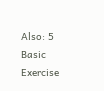Also: 5 Basic Exercise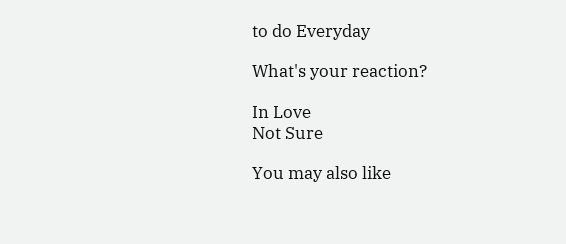to do Everyday

What's your reaction?

In Love
Not Sure

You may also like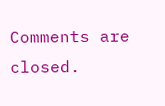Comments are closed.